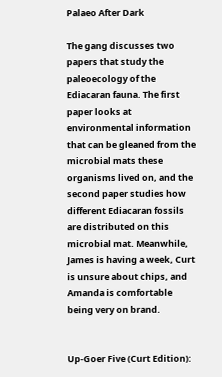Palaeo After Dark

The gang discusses two papers that study the paleoecology of the Ediacaran fauna. The first paper looks at environmental information that can be gleaned from the microbial mats these organisms lived on, and the second paper studies how different Ediacaran fossils are distributed on this microbial mat. Meanwhile, James is having a week, Curt is unsure about chips, and Amanda is comfortable being very on brand.


Up-Goer Five (Curt Edition):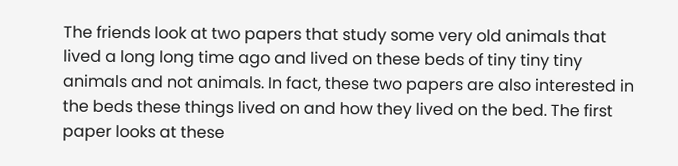The friends look at two papers that study some very old animals that lived a long long time ago and lived on these beds of tiny tiny tiny animals and not animals. In fact, these two papers are also interested in the beds these things lived on and how they lived on the bed. The first paper looks at these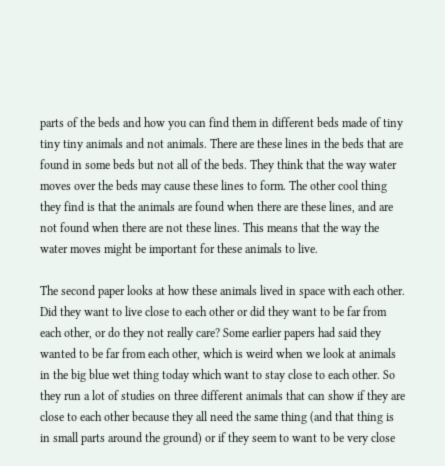parts of the beds and how you can find them in different beds made of tiny tiny tiny animals and not animals. There are these lines in the beds that are found in some beds but not all of the beds. They think that the way water moves over the beds may cause these lines to form. The other cool thing they find is that the animals are found when there are these lines, and are not found when there are not these lines. This means that the way the water moves might be important for these animals to live.

The second paper looks at how these animals lived in space with each other. Did they want to live close to each other or did they want to be far from each other, or do they not really care? Some earlier papers had said they wanted to be far from each other, which is weird when we look at animals in the big blue wet thing today which want to stay close to each other. So they run a lot of studies on three different animals that can show if they are close to each other because they all need the same thing (and that thing is in small parts around the ground) or if they seem to want to be very close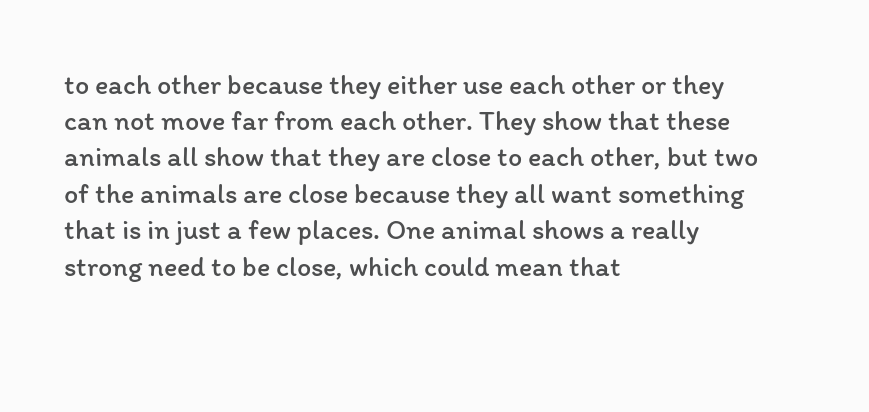to each other because they either use each other or they can not move far from each other. They show that these animals all show that they are close to each other, but two of the animals are close because they all want something that is in just a few places. One animal shows a really strong need to be close, which could mean that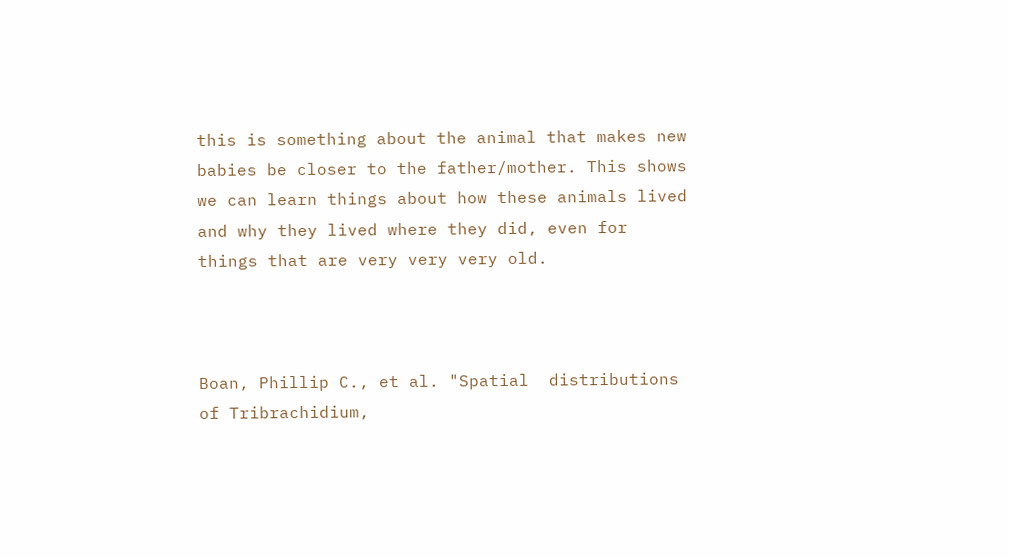this is something about the animal that makes new babies be closer to the father/mother. This shows we can learn things about how these animals lived and why they lived where they did, even for things that are very very very old.



Boan, Phillip C., et al. "Spatial  distributions of Tribrachidium,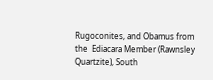Rugoconites, and Obamus from the  Ediacara Member (Rawnsley Quartzite), South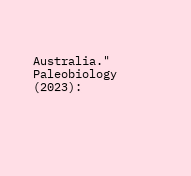Australia." Paleobiology (2023):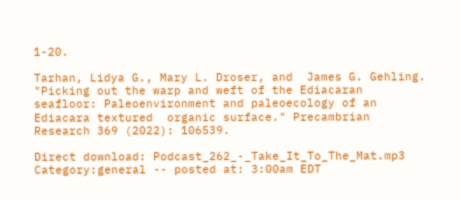1-20.

Tarhan, Lidya G., Mary L. Droser, and  James G. Gehling. "Picking out the warp and weft of the Ediacaran  seafloor: Paleoenvironment and paleoecology of an Ediacara textured  organic surface." Precambrian Research 369 (2022): 106539.

Direct download: Podcast_262_-_Take_It_To_The_Mat.mp3
Category:general -- posted at: 3:00am EDT